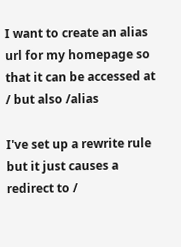I want to create an alias url for my homepage so that it can be accessed at / but also /alias

I've set up a rewrite rule but it just causes a redirect to /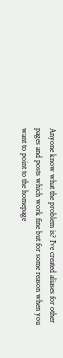Anyone know what the problem is? I've created aliases for other pages and posts which work fine but for some reason when you want to point to the homepage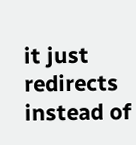it just redirects instead of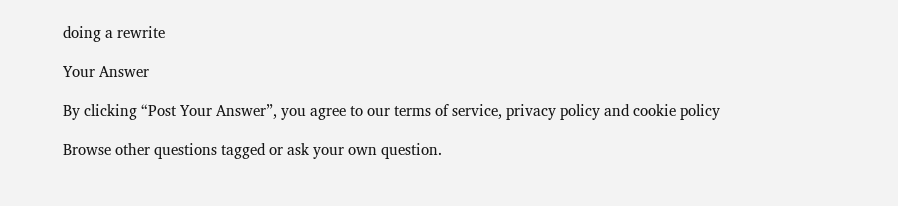doing a rewrite

Your Answer

By clicking “Post Your Answer”, you agree to our terms of service, privacy policy and cookie policy

Browse other questions tagged or ask your own question.